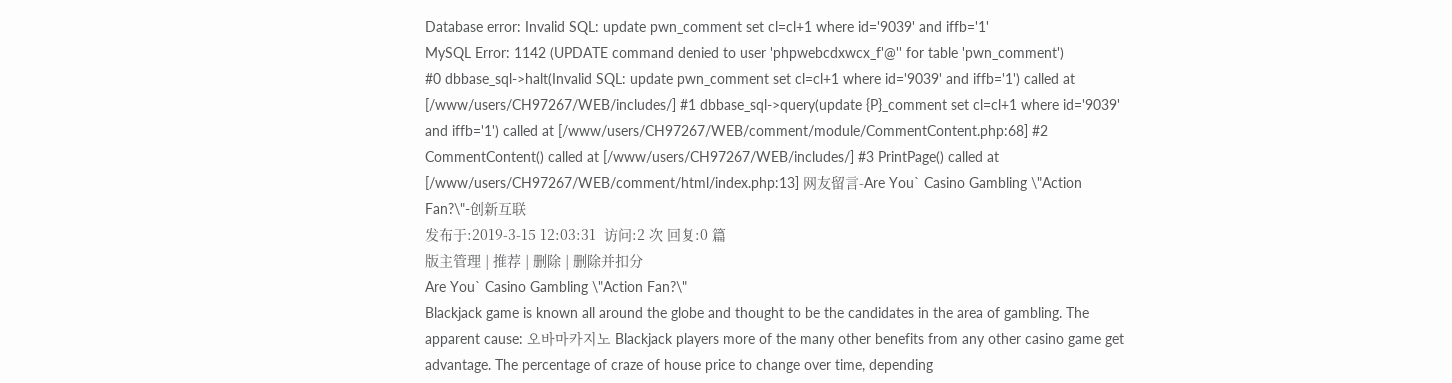Database error: Invalid SQL: update pwn_comment set cl=cl+1 where id='9039' and iffb='1'
MySQL Error: 1142 (UPDATE command denied to user 'phpwebcdxwcx_f'@'' for table 'pwn_comment')
#0 dbbase_sql->halt(Invalid SQL: update pwn_comment set cl=cl+1 where id='9039' and iffb='1') called at [/www/users/CH97267/WEB/includes/] #1 dbbase_sql->query(update {P}_comment set cl=cl+1 where id='9039' and iffb='1') called at [/www/users/CH97267/WEB/comment/module/CommentContent.php:68] #2 CommentContent() called at [/www/users/CH97267/WEB/includes/] #3 PrintPage() called at [/www/users/CH97267/WEB/comment/html/index.php:13] 网友留言-Are You` Casino Gambling \"Action Fan?\"-创新互联
发布于:2019-3-15 12:03:31  访问:2 次 回复:0 篇
版主管理 | 推荐 | 删除 | 删除并扣分
Are You` Casino Gambling \"Action Fan?\"
Blackjack game is known all around the globe and thought to be the candidates in the area of gambling. The apparent cause: 오바마카지노 Blackjack players more of the many other benefits from any other casino game get advantage. The percentage of craze of house price to change over time, depending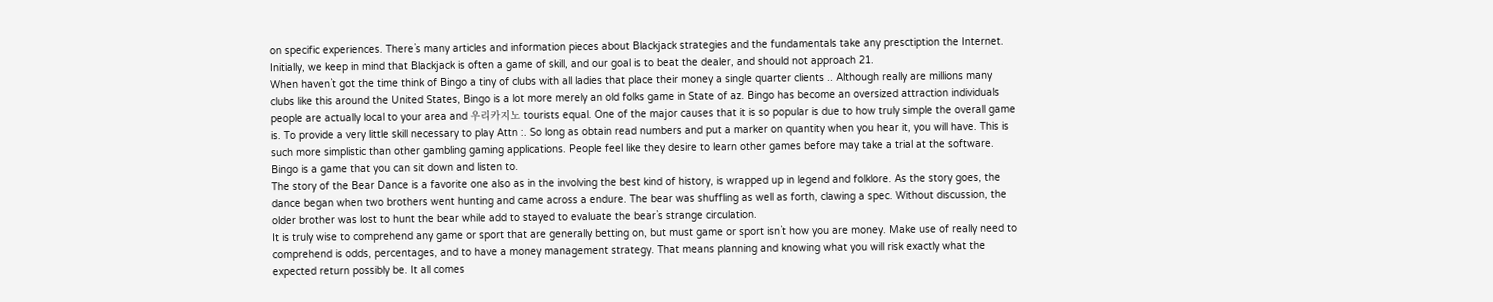on specific experiences. There`s many articles and information pieces about Blackjack strategies and the fundamentals take any presctiption the Internet. Initially, we keep in mind that Blackjack is often a game of skill, and our goal is to beat the dealer, and should not approach 21.
When haven`t got the time think of Bingo a tiny of clubs with all ladies that place their money a single quarter clients .. Although really are millions many clubs like this around the United States, Bingo is a lot more merely an old folks game in State of az. Bingo has become an oversized attraction individuals people are actually local to your area and 우리카지노 tourists equal. One of the major causes that it is so popular is due to how truly simple the overall game is. To provide a very little skill necessary to play Attn :. So long as obtain read numbers and put a marker on quantity when you hear it, you will have. This is such more simplistic than other gambling gaming applications. People feel like they desire to learn other games before may take a trial at the software. Bingo is a game that you can sit down and listen to.
The story of the Bear Dance is a favorite one also as in the involving the best kind of history, is wrapped up in legend and folklore. As the story goes, the dance began when two brothers went hunting and came across a endure. The bear was shuffling as well as forth, clawing a spec. Without discussion, the older brother was lost to hunt the bear while add to stayed to evaluate the bear`s strange circulation.
It is truly wise to comprehend any game or sport that are generally betting on, but must game or sport isn`t how you are money. Make use of really need to comprehend is odds, percentages, and to have a money management strategy. That means planning and knowing what you will risk exactly what the expected return possibly be. It all comes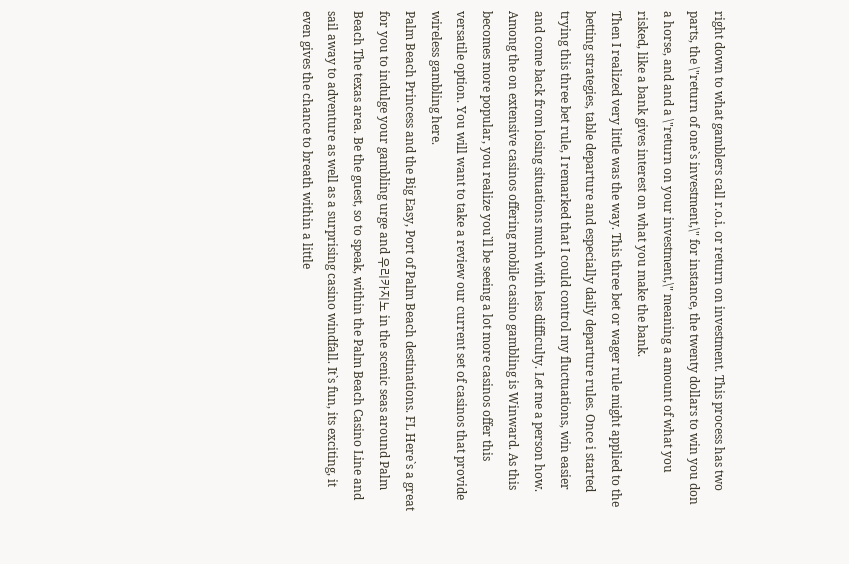right down to what gamblers call r.o.i. or return on investment. This process has two parts, the \"return of one`s investment,\" for instance, the twenty dollars to win you don a horse, and and a \"return on your investment,\" meaning a amount of what you risked, like a bank gives interest on what you make the bank.
Then I realized very little was the way. This three bet or wager rule might applied to the betting strategies, table departure and especially daily departure rules. Once i started trying this three bet rule, I remarked that I could control my fluctuations, win easier and come back from losing situations much with less difficulty. Let me a person how.
Among the on extensive casinos offering mobile casino gambling is Winward. As this becomes more popular, you realize you`ll be seeing a lot more casinos offer this versatile option. You will want to take a review our current set of casinos that provide wireless gambling here.
Palm Beach Princess and the Big Easy, Port of Palm Beach destinations. FL Here`s a great for you to indulge your gambling urge and 우리카지노 in the scenic seas around Palm Beach The texas area. Be the guest, so to speak, within the Palm Beach Casino Line and sail away to adventure as well as a surprising casino windfall. It`s fun, its exciting, it even gives the chance to breath within a little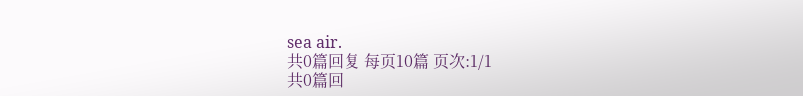sea air.
共0篇回复 每页10篇 页次:1/1
共0篇回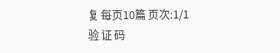复 每页10篇 页次:1/1
验 证 码